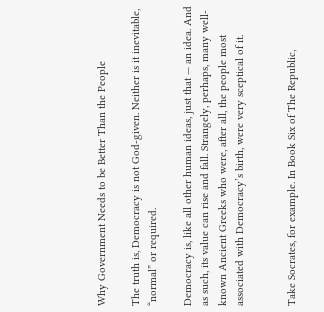Why Government Needs to be Better Than the People

The truth is, Democracy is not God-given. Neither is it inevitable, “normal” or required.

Democracy is, like all other human ideas, just that — an idea. And as such, its value can rise and fall. Strangely, perhaps, many well-known Ancient Greeks who were, after all, the people most associated with Democracy’s birth, were very sceptical of it.


Take Socrates, for example. In Book Six of The Republic,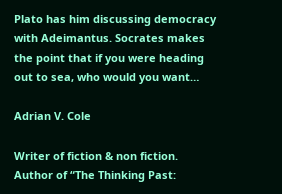Plato has him discussing democracy with Adeimantus. Socrates makes the point that if you were heading out to sea, who would you want…

Adrian V. Cole

Writer of fiction & non fiction. Author of “The Thinking Past: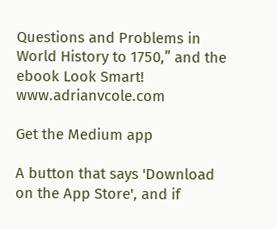Questions and Problems in World History to 1750,” and the ebook Look Smart! www.adrianvcole.com

Get the Medium app

A button that says 'Download on the App Store', and if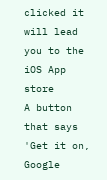clicked it will lead you to the iOS App store
A button that says 'Get it on, Google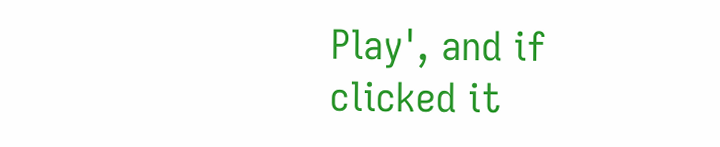Play', and if clicked it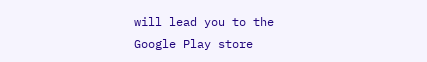will lead you to the Google Play store